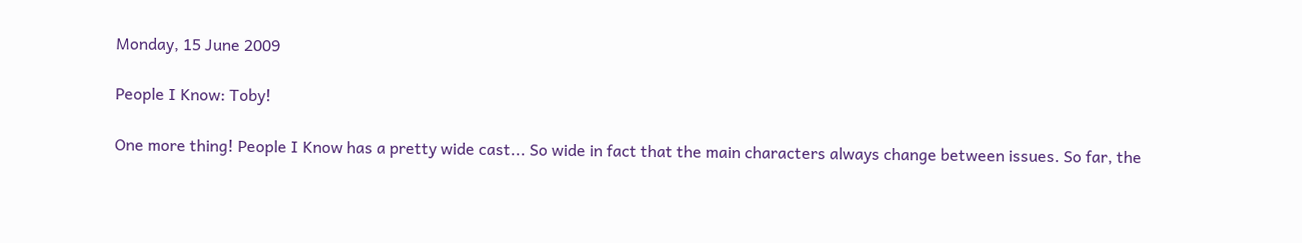Monday, 15 June 2009

People I Know: Toby!

One more thing! People I Know has a pretty wide cast... So wide in fact that the main characters always change between issues. So far, the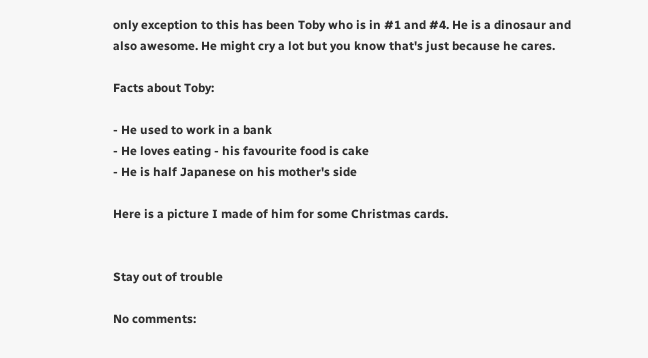only exception to this has been Toby who is in #1 and #4. He is a dinosaur and also awesome. He might cry a lot but you know that's just because he cares.

Facts about Toby:

- He used to work in a bank
- He loves eating - his favourite food is cake
- He is half Japanese on his mother's side

Here is a picture I made of him for some Christmas cards.


Stay out of trouble

No comments: